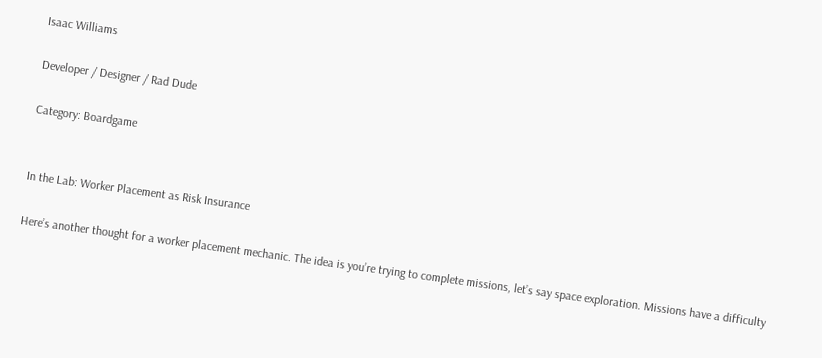Isaac Williams

Developer / Designer / Rad Dude

Category: Boardgame


In the Lab: Worker Placement as Risk Insurance

Here’s another thought for a worker placement mechanic. The idea is you’re trying to complete missions, let’s say space exploration. Missions have a difficulty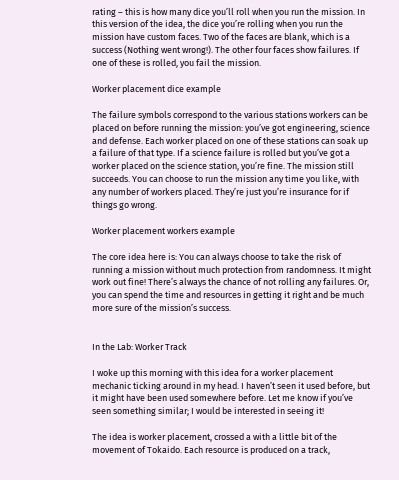rating – this is how many dice you’ll roll when you run the mission. In this version of the idea, the dice you’re rolling when you run the mission have custom faces. Two of the faces are blank, which is a success (Nothing went wrong!). The other four faces show failures. If one of these is rolled, you fail the mission.

Worker placement dice example

The failure symbols correspond to the various stations workers can be placed on before running the mission: you’ve got engineering, science and defense. Each worker placed on one of these stations can soak up a failure of that type. If a science failure is rolled but you’ve got a worker placed on the science station, you’re fine. The mission still succeeds. You can choose to run the mission any time you like, with any number of workers placed. They’re just you’re insurance for if things go wrong.

Worker placement workers example

The core idea here is: You can always choose to take the risk of running a mission without much protection from randomness. It might work out fine! There’s always the chance of not rolling any failures. Or, you can spend the time and resources in getting it right and be much more sure of the mission’s success.


In the Lab: Worker Track

I woke up this morning with this idea for a worker placement mechanic ticking around in my head. I haven’t seen it used before, but it might have been used somewhere before. Let me know if you’ve seen something similar; I would be interested in seeing it!

The idea is worker placement, crossed a with a little bit of the movement of Tokaido. Each resource is produced on a track,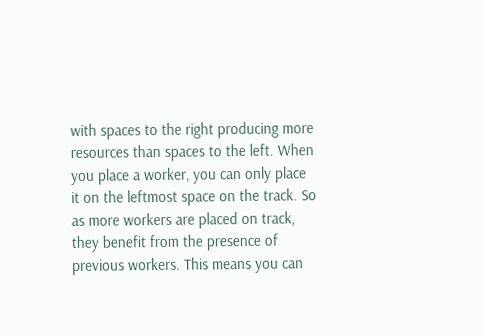with spaces to the right producing more resources than spaces to the left. When you place a worker, you can only place it on the leftmost space on the track. So as more workers are placed on track, they benefit from the presence of previous workers. This means you can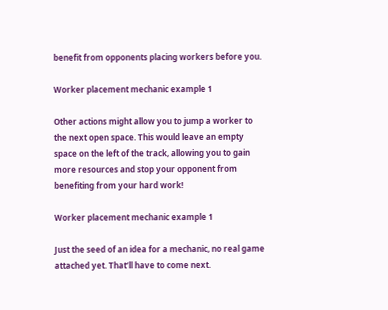benefit from opponents placing workers before you.

Worker placement mechanic example 1

Other actions might allow you to jump a worker to the next open space. This would leave an empty space on the left of the track, allowing you to gain more resources and stop your opponent from benefiting from your hard work!

Worker placement mechanic example 1

Just the seed of an idea for a mechanic, no real game attached yet. That’ll have to come next.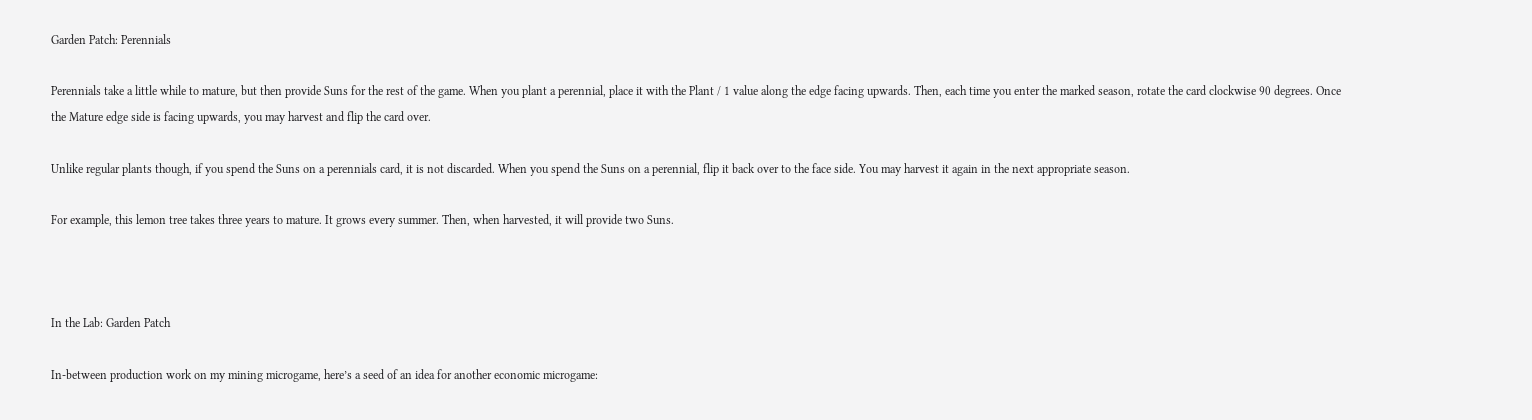Garden Patch: Perennials

Perennials take a little while to mature, but then provide Suns for the rest of the game. When you plant a perennial, place it with the Plant / 1 value along the edge facing upwards. Then, each time you enter the marked season, rotate the card clockwise 90 degrees. Once the Mature edge side is facing upwards, you may harvest and flip the card over.

Unlike regular plants though, if you spend the Suns on a perennials card, it is not discarded. When you spend the Suns on a perennial, flip it back over to the face side. You may harvest it again in the next appropriate season.

For example, this lemon tree takes three years to mature. It grows every summer. Then, when harvested, it will provide two Suns.



In the Lab: Garden Patch

In-between production work on my mining microgame, here’s a seed of an idea for another economic microgame: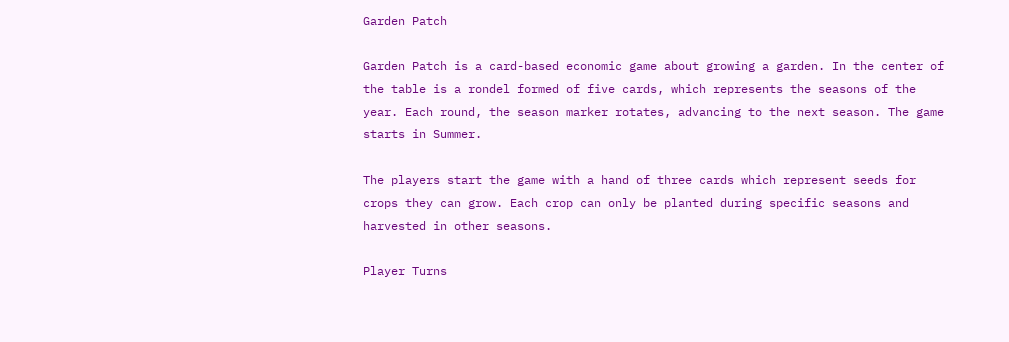Garden Patch

Garden Patch is a card-based economic game about growing a garden. In the center of the table is a rondel formed of five cards, which represents the seasons of the year. Each round, the season marker rotates, advancing to the next season. The game starts in Summer.

The players start the game with a hand of three cards which represent seeds for crops they can grow. Each crop can only be planted during specific seasons and harvested in other seasons.

Player Turns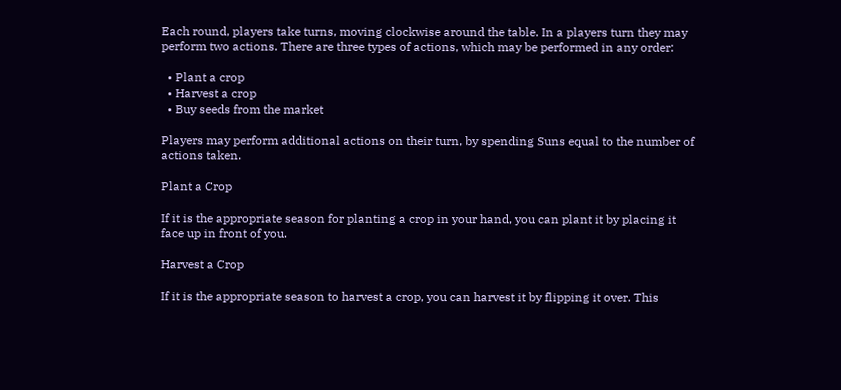Each round, players take turns, moving clockwise around the table. In a players turn they may perform two actions. There are three types of actions, which may be performed in any order:

  • Plant a crop
  • Harvest a crop
  • Buy seeds from the market

Players may perform additional actions on their turn, by spending Suns equal to the number of actions taken.

Plant a Crop

If it is the appropriate season for planting a crop in your hand, you can plant it by placing it face up in front of you.

Harvest a Crop

If it is the appropriate season to harvest a crop, you can harvest it by flipping it over. This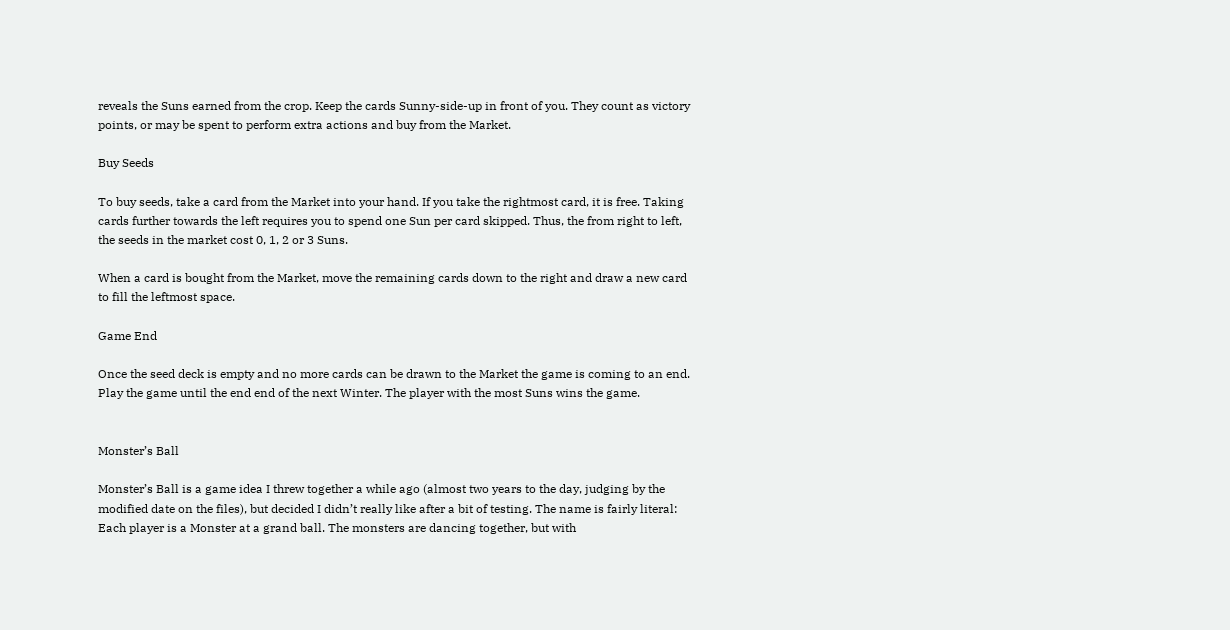reveals the Suns earned from the crop. Keep the cards Sunny-side-up in front of you. They count as victory points, or may be spent to perform extra actions and buy from the Market.

Buy Seeds

To buy seeds, take a card from the Market into your hand. If you take the rightmost card, it is free. Taking cards further towards the left requires you to spend one Sun per card skipped. Thus, the from right to left, the seeds in the market cost 0, 1, 2 or 3 Suns.

When a card is bought from the Market, move the remaining cards down to the right and draw a new card to fill the leftmost space.

Game End

Once the seed deck is empty and no more cards can be drawn to the Market the game is coming to an end. Play the game until the end end of the next Winter. The player with the most Suns wins the game.


Monster’s Ball

Monster’s Ball is a game idea I threw together a while ago (almost two years to the day, judging by the modified date on the files), but decided I didn’t really like after a bit of testing. The name is fairly literal: Each player is a Monster at a grand ball. The monsters are dancing together, but with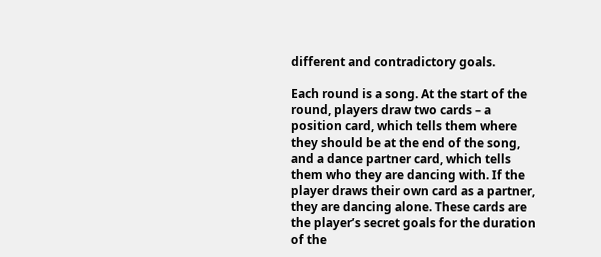different and contradictory goals.

Each round is a song. At the start of the round, players draw two cards – a position card, which tells them where they should be at the end of the song, and a dance partner card, which tells them who they are dancing with. If the player draws their own card as a partner, they are dancing alone. These cards are the player’s secret goals for the duration of the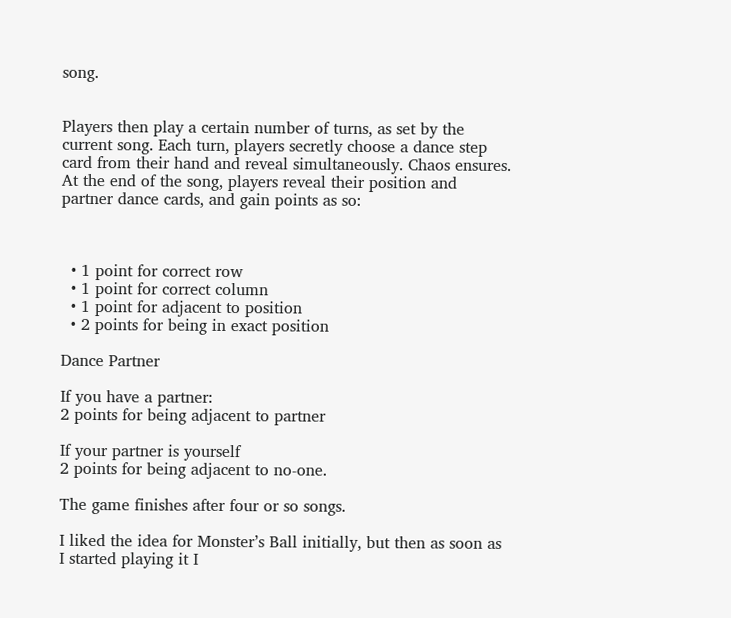song.


Players then play a certain number of turns, as set by the current song. Each turn, players secretly choose a dance step card from their hand and reveal simultaneously. Chaos ensures. At the end of the song, players reveal their position and partner dance cards, and gain points as so:



  • 1 point for correct row
  • 1 point for correct column
  • 1 point for adjacent to position
  • 2 points for being in exact position

Dance Partner

If you have a partner:
2 points for being adjacent to partner

If your partner is yourself
2 points for being adjacent to no-one.

The game finishes after four or so songs.

I liked the idea for Monster’s Ball initially, but then as soon as I started playing it I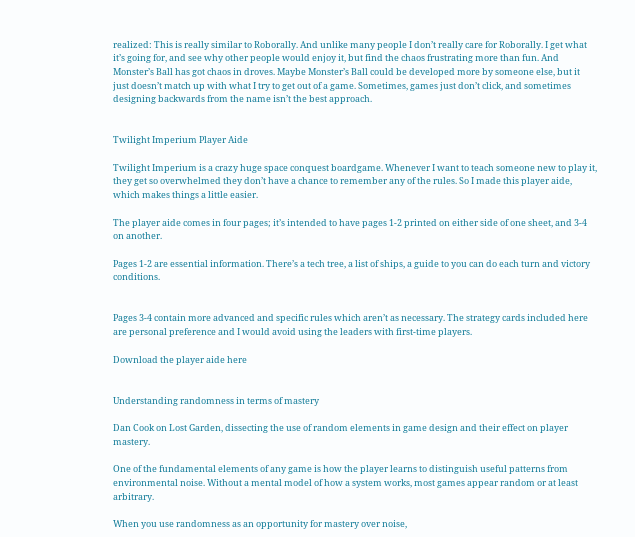realized: This is really similar to Roborally. And unlike many people I don’t really care for Roborally. I get what it’s going for, and see why other people would enjoy it, but find the chaos frustrating more than fun. And Monster’s Ball has got chaos in droves. Maybe Monster’s Ball could be developed more by someone else, but it just doesn’t match up with what I try to get out of a game. Sometimes, games just don’t click, and sometimes designing backwards from the name isn’t the best approach.


Twilight Imperium Player Aide

Twilight Imperium is a crazy huge space conquest boardgame. Whenever I want to teach someone new to play it, they get so overwhelmed they don’t have a chance to remember any of the rules. So I made this player aide, which makes things a little easier.

The player aide comes in four pages; it’s intended to have pages 1-2 printed on either side of one sheet, and 3-4 on another.

Pages 1-2 are essential information. There’s a tech tree, a list of ships, a guide to you can do each turn and victory conditions.


Pages 3-4 contain more advanced and specific rules which aren’t as necessary. The strategy cards included here are personal preference and I would avoid using the leaders with first-time players.

Download the player aide here


Understanding randomness in terms of mastery

Dan Cook on Lost Garden, dissecting the use of random elements in game design and their effect on player mastery.

One of the fundamental elements of any game is how the player learns to distinguish useful patterns from environmental noise. Without a mental model of how a system works, most games appear random or at least arbitrary.

When you use randomness as an opportunity for mastery over noise,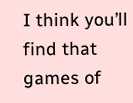I think you’ll find that games of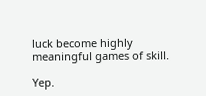luck become highly meaningful games of skill.

Yep.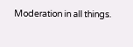Moderation in all things.